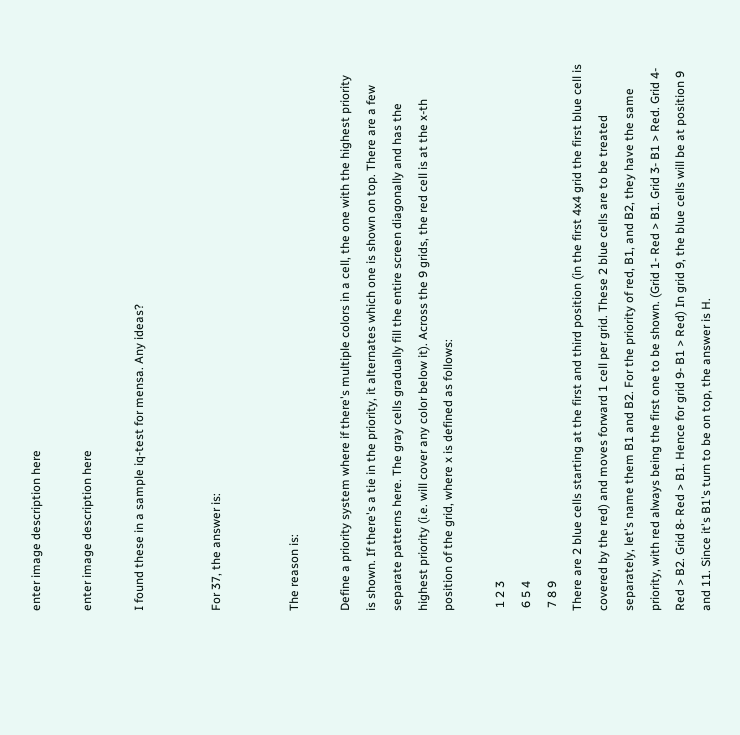enter image description here

enter image description here

I found these in a sample iq-test for mensa. Any ideas?


For 37, the answer is:


The reason is:

Define a priority system where if there's multiple colors in a cell, the one with the highest priority is shown. If there's a tie in the priority, it alternates which one is shown on top. There are a few separate patterns here. The gray cells gradually fill the entire screen diagonally and has the highest priority (i.e. will cover any color below it). Across the 9 grids, the red cell is at the x-th position of the grid, where x is defined as follows:

 1 2 3
 6 5 4
 7 8 9
There are 2 blue cells starting at the first and third position (in the first 4x4 grid the first blue cell is covered by the red) and moves forward 1 cell per grid. These 2 blue cells are to be treated separately, let's name them B1 and B2. For the priority of red, B1, and B2, they have the same priority, with red always being the first one to be shown. (Grid 1- Red > B1. Grid 3- B1 > Red. Grid 4- Red > B2. Grid 8- Red > B1. Hence for grid 9- B1 > Red) In grid 9, the blue cells will be at position 9 and 11. Since it's B1's turn to be on top, the answer is H.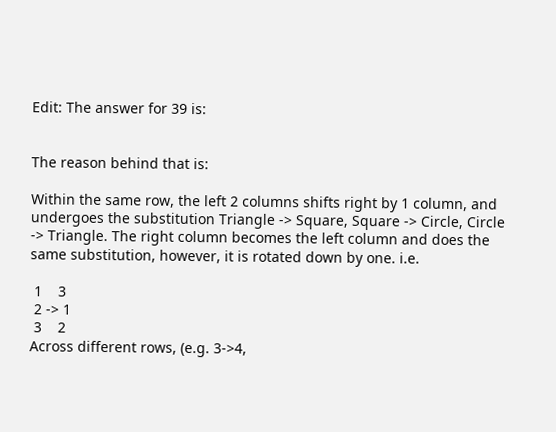Edit: The answer for 39 is:


The reason behind that is:

Within the same row, the left 2 columns shifts right by 1 column, and undergoes the substitution Triangle -> Square, Square -> Circle, Circle -> Triangle. The right column becomes the left column and does the same substitution, however, it is rotated down by one. i.e.

 1    3
 2 -> 1
 3    2
Across different rows, (e.g. 3->4,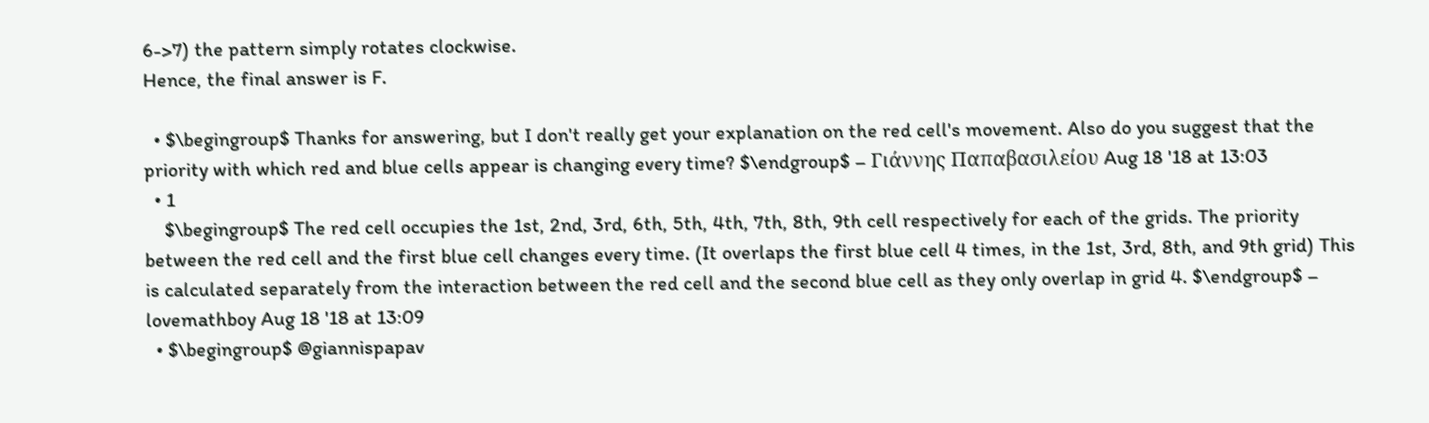6->7) the pattern simply rotates clockwise.
Hence, the final answer is F.

  • $\begingroup$ Thanks for answering, but I don't really get your explanation on the red cell's movement. Also do you suggest that the priority with which red and blue cells appear is changing every time? $\endgroup$ – Γιάννης Παπαβασιλείου Aug 18 '18 at 13:03
  • 1
    $\begingroup$ The red cell occupies the 1st, 2nd, 3rd, 6th, 5th, 4th, 7th, 8th, 9th cell respectively for each of the grids. The priority between the red cell and the first blue cell changes every time. (It overlaps the first blue cell 4 times, in the 1st, 3rd, 8th, and 9th grid) This is calculated separately from the interaction between the red cell and the second blue cell as they only overlap in grid 4. $\endgroup$ – lovemathboy Aug 18 '18 at 13:09
  • $\begingroup$ @giannispapav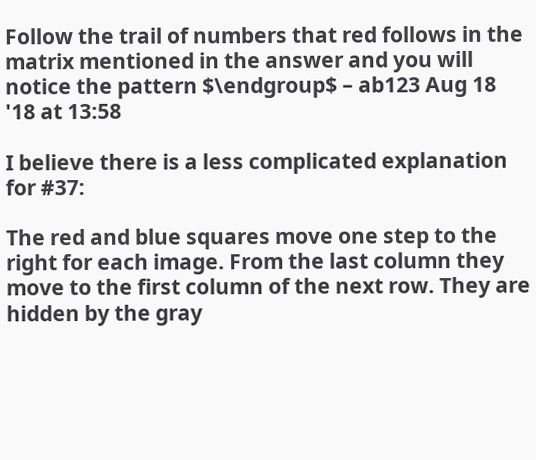Follow the trail of numbers that red follows in the matrix mentioned in the answer and you will notice the pattern $\endgroup$ – ab123 Aug 18 '18 at 13:58

I believe there is a less complicated explanation for #37:

The red and blue squares move one step to the right for each image. From the last column they move to the first column of the next row. They are hidden by the gray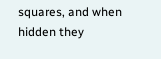squares, and when hidden they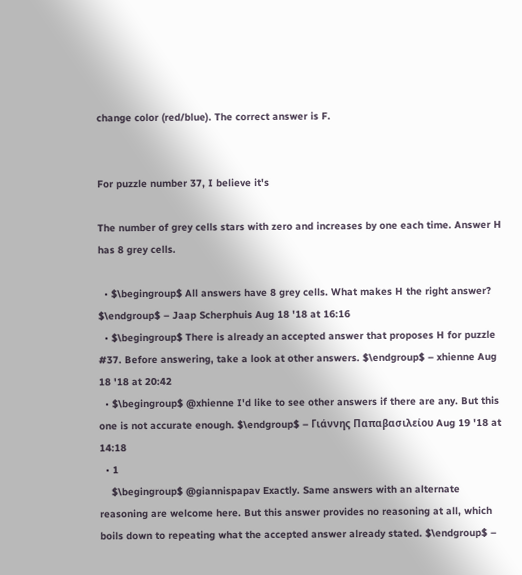change color (red/blue). The correct answer is F.


For puzzle number 37, I believe it's

The number of grey cells stars with zero and increases by one each time. Answer H has 8 grey cells.

  • $\begingroup$ All answers have 8 grey cells. What makes H the right answer? $\endgroup$ – Jaap Scherphuis Aug 18 '18 at 16:16
  • $\begingroup$ There is already an accepted answer that proposes H for puzzle #37. Before answering, take a look at other answers. $\endgroup$ – xhienne Aug 18 '18 at 20:42
  • $\begingroup$ @xhienne I'd like to see other answers if there are any. But this one is not accurate enough. $\endgroup$ – Γιάννης Παπαβασιλείου Aug 19 '18 at 14:18
  • 1
    $\begingroup$ @giannispapav Exactly. Same answers with an alternate reasoning are welcome here. But this answer provides no reasoning at all, which boils down to repeating what the accepted answer already stated. $\endgroup$ –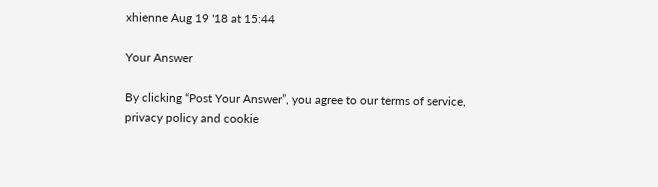xhienne Aug 19 '18 at 15:44

Your Answer

By clicking “Post Your Answer”, you agree to our terms of service, privacy policy and cookie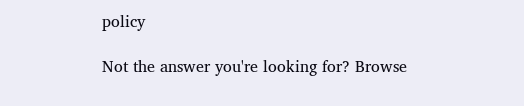policy

Not the answer you're looking for? Browse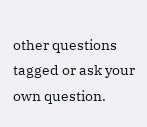other questions tagged or ask your own question.